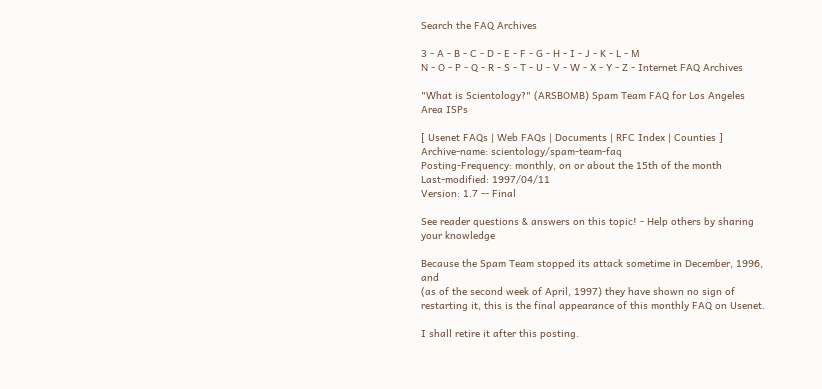Search the FAQ Archives

3 - A - B - C - D - E - F - G - H - I - J - K - L - M
N - O - P - Q - R - S - T - U - V - W - X - Y - Z - Internet FAQ Archives

"What is Scientology?" (ARSBOMB) Spam Team FAQ for Los Angeles Area ISPs

[ Usenet FAQs | Web FAQs | Documents | RFC Index | Counties ]
Archive-name: scientology/spam-team-faq
Posting-Frequency: monthly, on or about the 15th of the month
Last-modified: 1997/04/11
Version: 1.7 -- Final

See reader questions & answers on this topic! - Help others by sharing your knowledge

Because the Spam Team stopped its attack sometime in December, 1996, and
(as of the second week of April, 1997) they have shown no sign of
restarting it, this is the final appearance of this monthly FAQ on Usenet.

I shall retire it after this posting.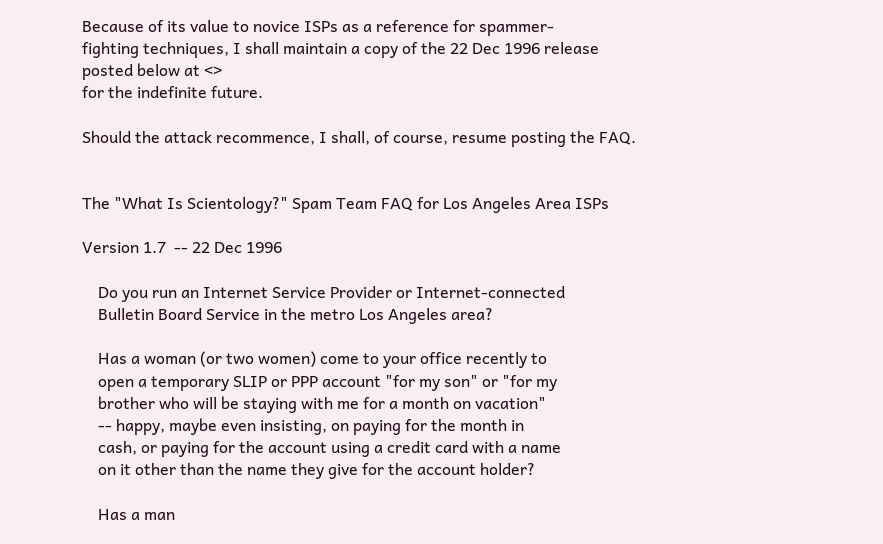Because of its value to novice ISPs as a reference for spammer-
fighting techniques, I shall maintain a copy of the 22 Dec 1996 release
posted below at <>
for the indefinite future.

Should the attack recommence, I shall, of course, resume posting the FAQ.


The "What Is Scientology?" Spam Team FAQ for Los Angeles Area ISPs

Version 1.7  -- 22 Dec 1996

    Do you run an Internet Service Provider or Internet-connected
    Bulletin Board Service in the metro Los Angeles area?

    Has a woman (or two women) come to your office recently to
    open a temporary SLIP or PPP account "for my son" or "for my
    brother who will be staying with me for a month on vacation"
    -- happy, maybe even insisting, on paying for the month in
    cash, or paying for the account using a credit card with a name
    on it other than the name they give for the account holder?

    Has a man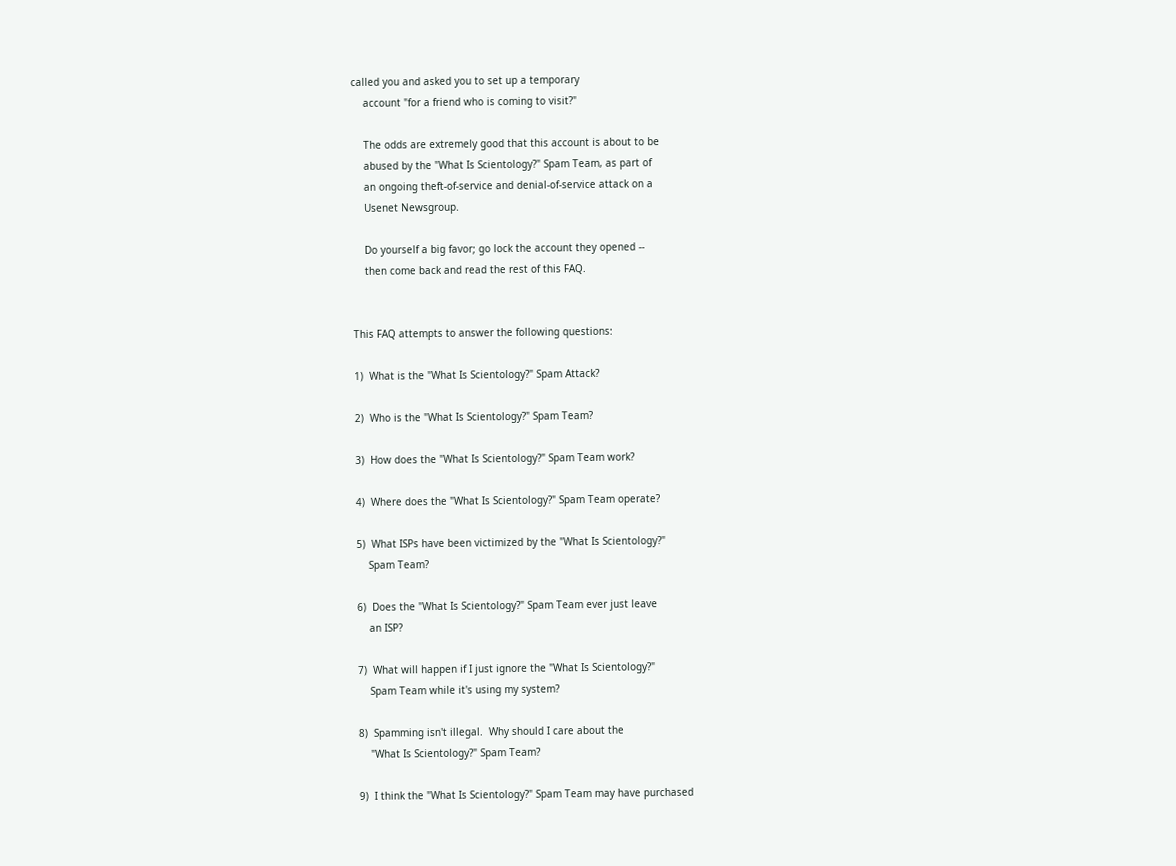called you and asked you to set up a temporary
    account "for a friend who is coming to visit?"

    The odds are extremely good that this account is about to be
    abused by the "What Is Scientology?" Spam Team, as part of
    an ongoing theft-of-service and denial-of-service attack on a
    Usenet Newsgroup.

    Do yourself a big favor; go lock the account they opened --
    then come back and read the rest of this FAQ.


This FAQ attempts to answer the following questions:

1)  What is the "What Is Scientology?" Spam Attack?

2)  Who is the "What Is Scientology?" Spam Team?

3)  How does the "What Is Scientology?" Spam Team work?

4)  Where does the "What Is Scientology?" Spam Team operate?

5)  What ISPs have been victimized by the "What Is Scientology?"
    Spam Team?

6)  Does the "What Is Scientology?" Spam Team ever just leave
    an ISP?

7)  What will happen if I just ignore the "What Is Scientology?"
    Spam Team while it's using my system?

8)  Spamming isn't illegal.  Why should I care about the
    "What Is Scientology?" Spam Team?

9)  I think the "What Is Scientology?" Spam Team may have purchased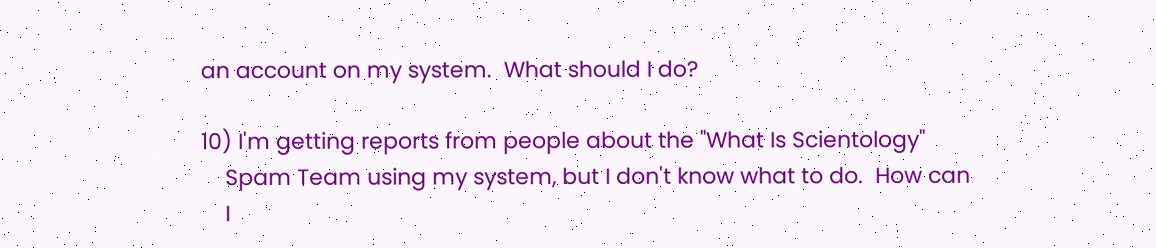an account on my system.  What should I do?

10) I'm getting reports from people about the "What Is Scientology"
    Spam Team using my system, but I don't know what to do.  How can
    I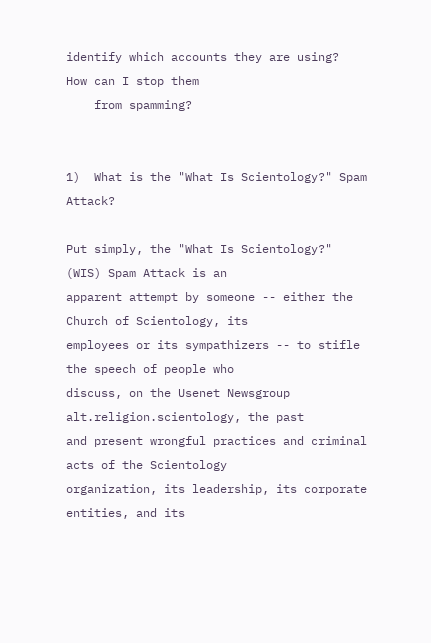identify which accounts they are using?  How can I stop them
    from spamming?


1)  What is the "What Is Scientology?" Spam Attack?

Put simply, the "What Is Scientology?" (WIS) Spam Attack is an
apparent attempt by someone -- either the Church of Scientology, its
employees or its sympathizers -- to stifle the speech of people who
discuss, on the Usenet Newsgroup alt.religion.scientology, the past
and present wrongful practices and criminal acts of the Scientology
organization, its leadership, its corporate entities, and its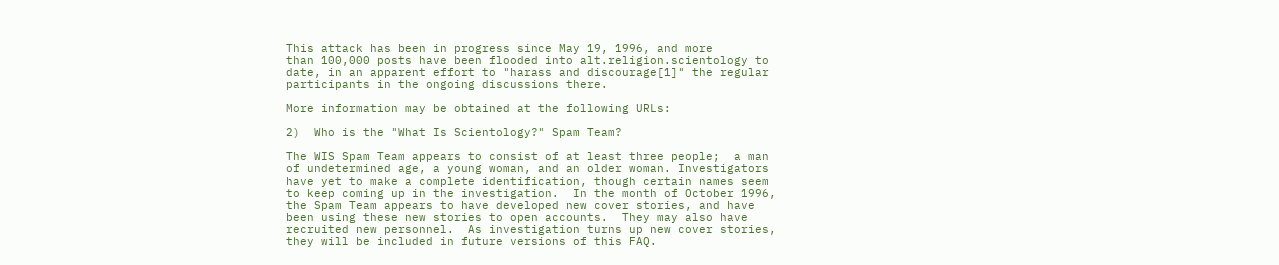This attack has been in progress since May 19, 1996, and more
than 100,000 posts have been flooded into alt.religion.scientology to
date, in an apparent effort to "harass and discourage[1]" the regular
participants in the ongoing discussions there.

More information may be obtained at the following URLs:

2)  Who is the "What Is Scientology?" Spam Team?

The WIS Spam Team appears to consist of at least three people;  a man
of undetermined age, a young woman, and an older woman. Investigators
have yet to make a complete identification, though certain names seem
to keep coming up in the investigation.  In the month of October 1996,
the Spam Team appears to have developed new cover stories, and have
been using these new stories to open accounts.  They may also have
recruited new personnel.  As investigation turns up new cover stories,
they will be included in future versions of this FAQ.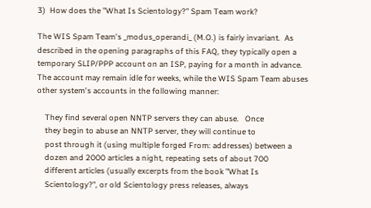3)  How does the "What Is Scientology?" Spam Team work?

The WIS Spam Team's _modus_operandi_ (M.O.) is fairly invariant.  As
described in the opening paragraphs of this FAQ, they typically open a
temporary SLIP/PPP account on an ISP, paying for a month in advance.
The account may remain idle for weeks, while the WIS Spam Team abuses
other system's accounts in the following manner:

    They find several open NNTP servers they can abuse.   Once
    they begin to abuse an NNTP server, they will continue to
    post through it (using multiple forged From: addresses) between a
    dozen and 2000 articles a night, repeating sets of about 700
    different articles (usually excerpts from the book "What Is
    Scientology?", or old Scientology press releases, always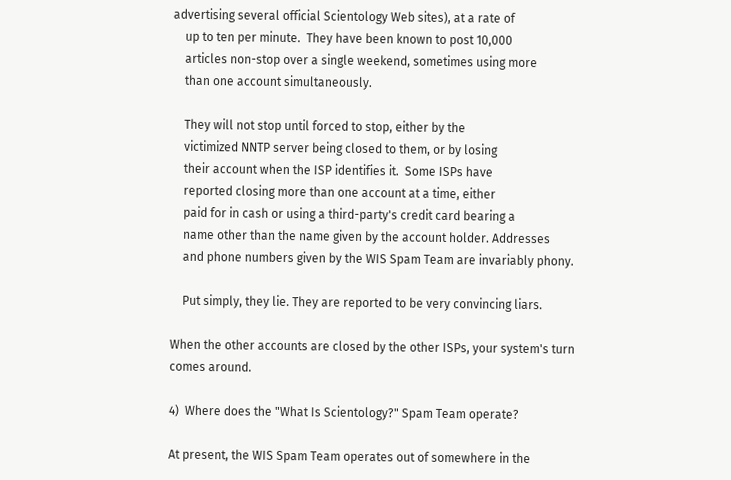advertising several official Scientology Web sites), at a rate of
    up to ten per minute.  They have been known to post 10,000
    articles non-stop over a single weekend, sometimes using more
    than one account simultaneously.

    They will not stop until forced to stop, either by the
    victimized NNTP server being closed to them, or by losing
    their account when the ISP identifies it.  Some ISPs have
    reported closing more than one account at a time, either
    paid for in cash or using a third-party's credit card bearing a
    name other than the name given by the account holder. Addresses
    and phone numbers given by the WIS Spam Team are invariably phony.

    Put simply, they lie. They are reported to be very convincing liars.

When the other accounts are closed by the other ISPs, your system's turn
comes around.

4)  Where does the "What Is Scientology?" Spam Team operate?

At present, the WIS Spam Team operates out of somewhere in the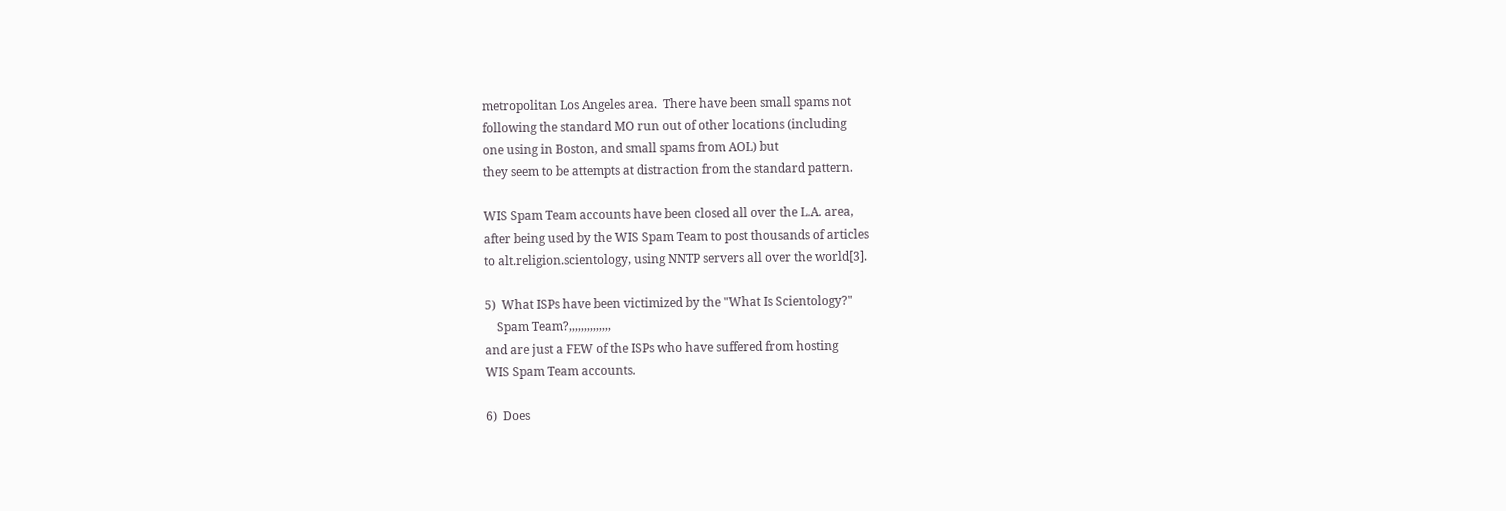metropolitan Los Angeles area.  There have been small spams not
following the standard MO run out of other locations (including
one using in Boston, and small spams from AOL) but
they seem to be attempts at distraction from the standard pattern.

WIS Spam Team accounts have been closed all over the L.A. area,
after being used by the WIS Spam Team to post thousands of articles
to alt.religion.scientology, using NNTP servers all over the world[3].

5)  What ISPs have been victimized by the "What Is Scientology?"
    Spam Team?,,,,,,,,,,,,,,
and are just a FEW of the ISPs who have suffered from hosting
WIS Spam Team accounts.

6)  Does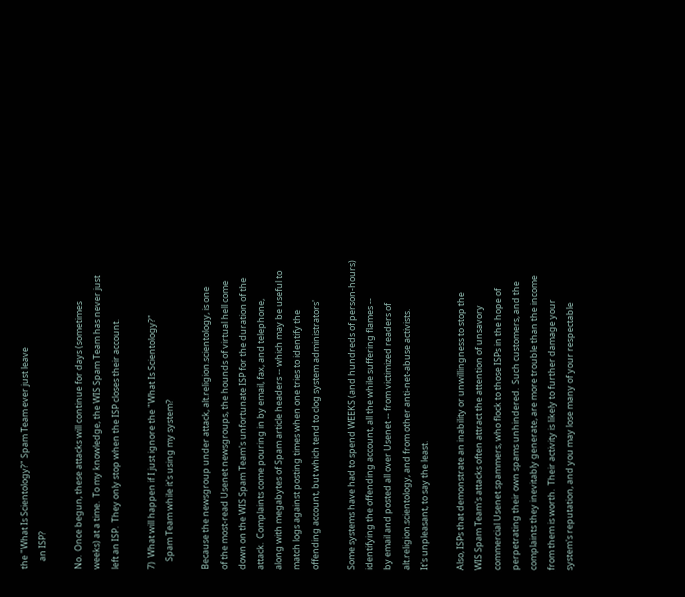the "What Is Scientology?" Spam Team ever just leave
    an ISP?

No.  Once begun, these attacks will continue for days (sometimes
weeks) at a time.  To my knowledge, the WIS Spam Team has never just
left an ISP.  They only stop when the ISP closes their account.

7)  What will happen if I just ignore the "What Is Scientology?"
    Spam Team while it's using my system?

Because the newsgroup under attack, alt.religion.scientology, is one
of the most-read Usenet newsgroups, the hounds of virtual hell come
down on the WIS Spam Team's unfortunate ISP for the duration of the
attack.  Complaints come pouring in by email, fax, and telephone,
along with megabytes of Spam article headers -- which may be useful to
match logs against posting times when one tries to identify the
offending account, but which tend to clog system administrators'

Some systems have had to spend WEEKS (and hundreds of person-hours)
identifying the offending account, all the while suffering flames --
by email and posted all over Usenet -- from victimized readers of
alt.religion.scientology, and from other anti-net-abuse activists.
It's unpleasant, to say the least.

Also, ISPs that demonstrate an inability or unwillingness to stop the
WIS Spam Team's attacks often attract the attention of unsavory
commercial Usenet spammers, who flock to those ISPs in the hope of
perpetrating their own spams unhindered.  Such customers, and the
complaints they inevitably generate, are more trouble than the income
from them is worth.  Their activity is likely to further damage your
system's reputation, and you may lose many of your respectable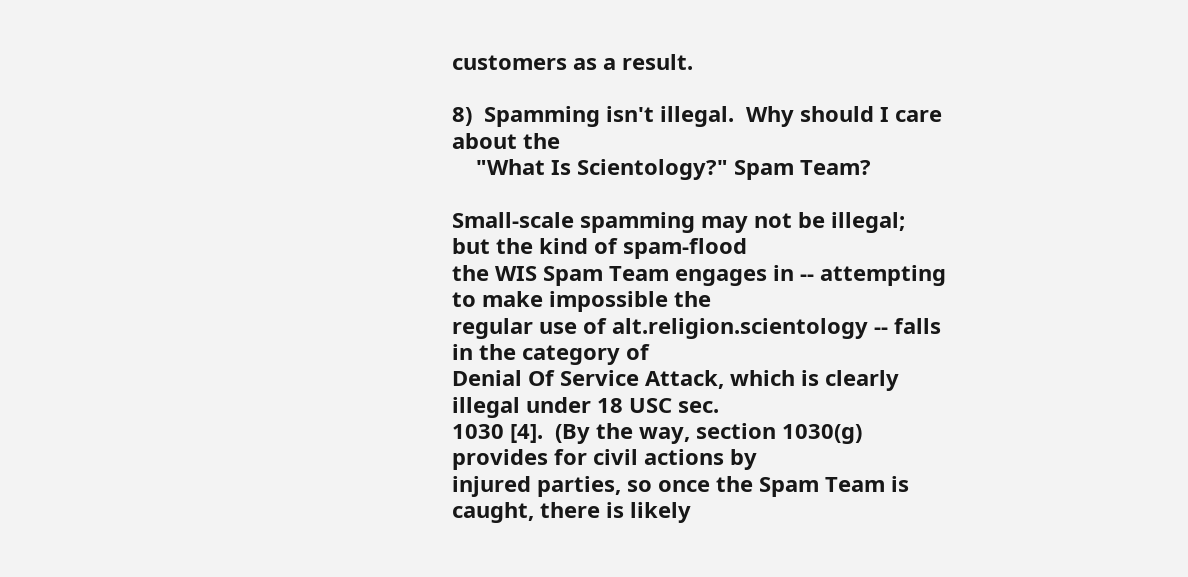customers as a result.

8)  Spamming isn't illegal.  Why should I care about the
    "What Is Scientology?" Spam Team?

Small-scale spamming may not be illegal;  but the kind of spam-flood
the WIS Spam Team engages in -- attempting to make impossible the
regular use of alt.religion.scientology -- falls in the category of
Denial Of Service Attack, which is clearly illegal under 18 USC sec.
1030 [4].  (By the way, section 1030(g) provides for civil actions by
injured parties, so once the Spam Team is caught, there is likely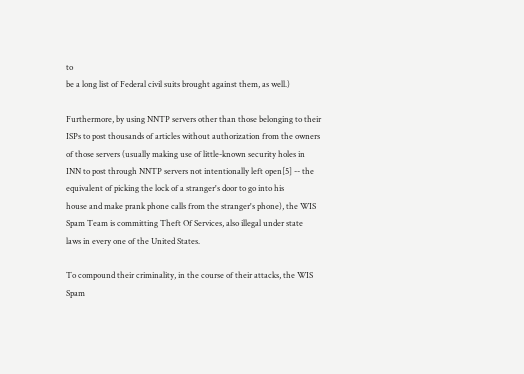to
be a long list of Federal civil suits brought against them, as well.)

Furthermore, by using NNTP servers other than those belonging to their
ISPs to post thousands of articles without authorization from the owners
of those servers (usually making use of little-known security holes in
INN to post through NNTP servers not intentionally left open[5] -- the
equivalent of picking the lock of a stranger's door to go into his
house and make prank phone calls from the stranger's phone), the WIS
Spam Team is committing Theft Of Services, also illegal under state
laws in every one of the United States.

To compound their criminality, in the course of their attacks, the WIS
Spam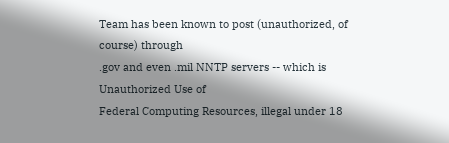Team has been known to post (unauthorized, of course) through
.gov and even .mil NNTP servers -- which is Unauthorized Use of
Federal Computing Resources, illegal under 18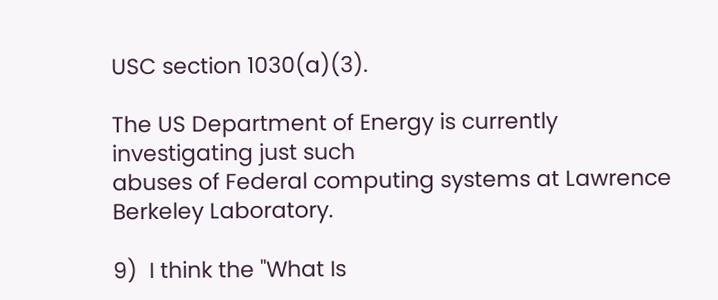USC section 1030(a)(3).

The US Department of Energy is currently investigating just such
abuses of Federal computing systems at Lawrence Berkeley Laboratory.

9)  I think the "What Is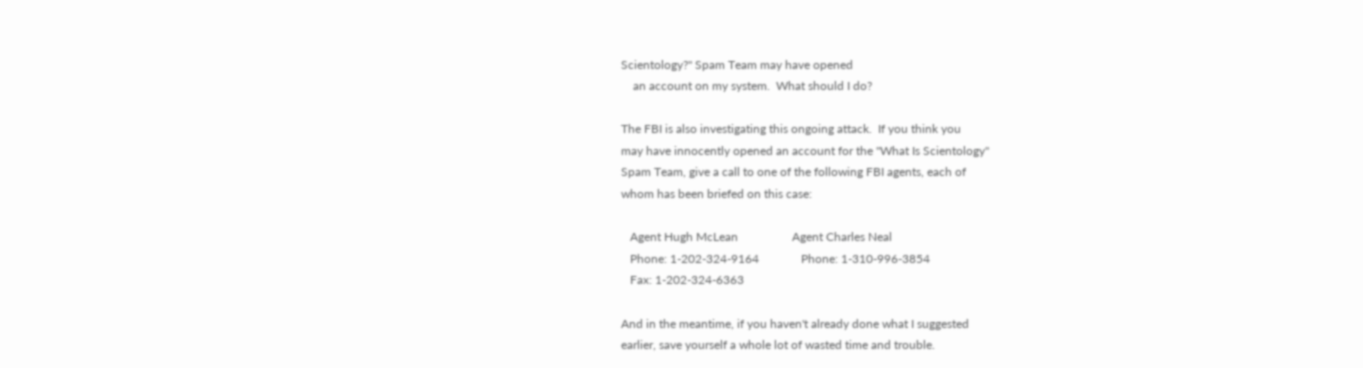Scientology?" Spam Team may have opened
    an account on my system.  What should I do?

The FBI is also investigating this ongoing attack.  If you think you
may have innocently opened an account for the "What Is Scientology"
Spam Team, give a call to one of the following FBI agents, each of
whom has been briefed on this case:

   Agent Hugh McLean                  Agent Charles Neal
   Phone: 1-202-324-9164              Phone: 1-310-996-3854
   Fax: 1-202-324-6363

And in the meantime, if you haven't already done what I suggested
earlier, save yourself a whole lot of wasted time and trouble.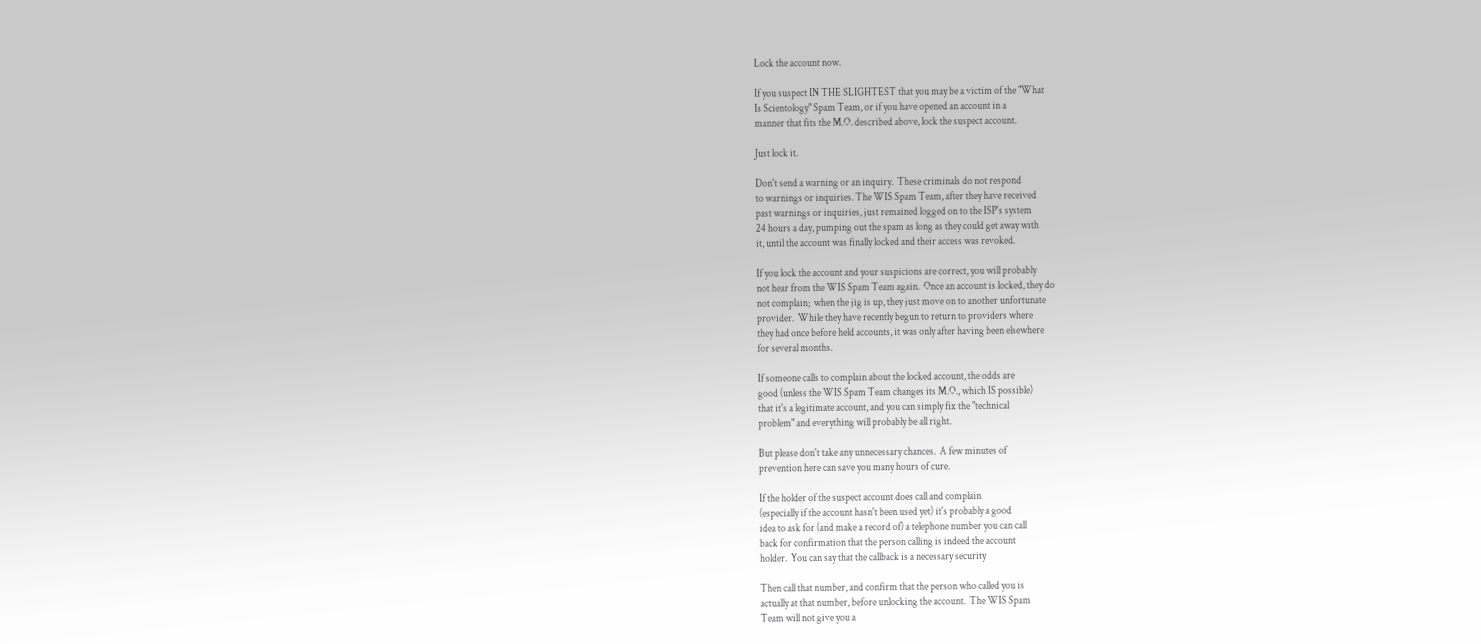Lock the account now.

If you suspect IN THE SLIGHTEST that you may be a victim of the "What
Is Scientology" Spam Team, or if you have opened an account in a
manner that fits the M.O. described above, lock the suspect account.

Just lock it.

Don't send a warning or an inquiry.  These criminals do not respond
to warnings or inquiries. The WIS Spam Team, after they have received
past warnings or inquiries, just remained logged on to the ISP's system
24 hours a day, pumping out the spam as long as they could get away with
it, until the account was finally locked and their access was revoked.

If you lock the account and your suspicions are correct, you will probably
not hear from the WIS Spam Team again.  Once an account is locked, they do
not complain;  when the jig is up, they just move on to another unfortunate
provider.  While they have recently begun to return to providers where
they had once before held accounts, it was only after having been elsewhere
for several months.

If someone calls to complain about the locked account, the odds are
good (unless the WIS Spam Team changes its M.O., which IS possible)
that it's a legitimate account, and you can simply fix the "technical
problem" and everything will probably be all right.

But please don't take any unnecessary chances.  A few minutes of
prevention here can save you many hours of cure.

If the holder of the suspect account does call and complain
(especially if the account hasn't been used yet) it's probably a good
idea to ask for (and make a record of) a telephone number you can call
back for confirmation that the person calling is indeed the account
holder.  You can say that the callback is a necessary security

Then call that number, and confirm that the person who called you is
actually at that number, before unlocking the account.  The WIS Spam
Team will not give you a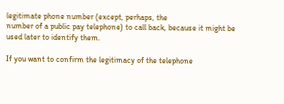legitimate phone number (except, perhaps, the
number of a public pay telephone) to call back, because it might be
used later to identify them.

If you want to confirm the legitimacy of the telephone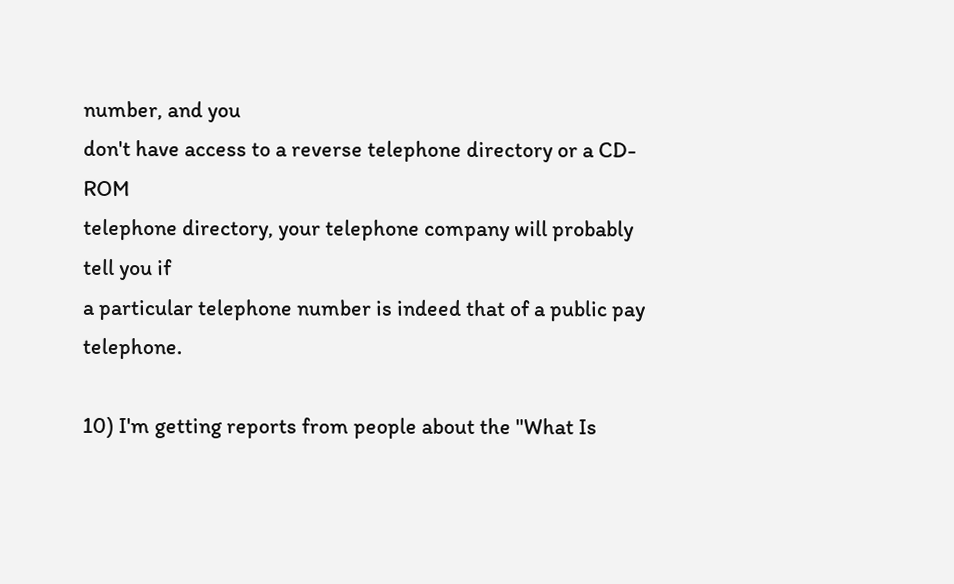number, and you
don't have access to a reverse telephone directory or a CD-ROM
telephone directory, your telephone company will probably tell you if
a particular telephone number is indeed that of a public pay telephone.

10) I'm getting reports from people about the "What Is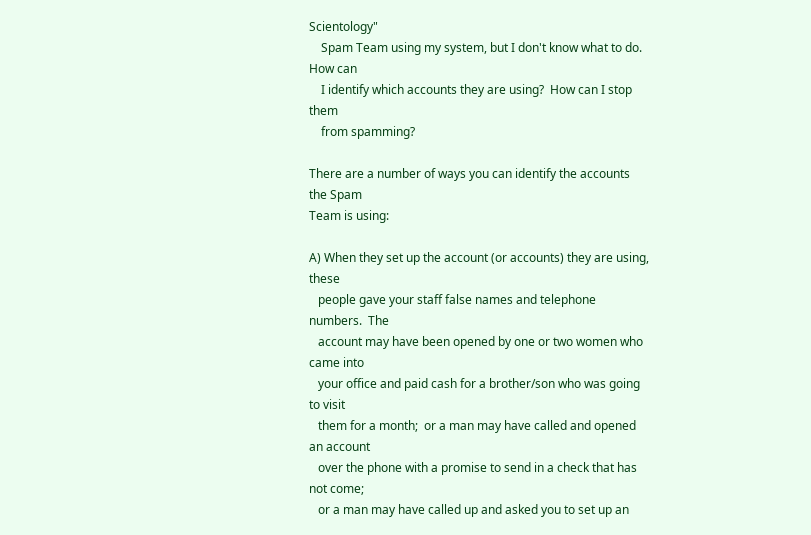Scientology"
    Spam Team using my system, but I don't know what to do.  How can
    I identify which accounts they are using?  How can I stop them
    from spamming?

There are a number of ways you can identify the accounts the Spam
Team is using:

A) When they set up the account (or accounts) they are using, these
   people gave your staff false names and telephone numbers.  The
   account may have been opened by one or two women who came into
   your office and paid cash for a brother/son who was going to visit
   them for a month;  or a man may have called and opened an account
   over the phone with a promise to send in a check that has not come;
   or a man may have called up and asked you to set up an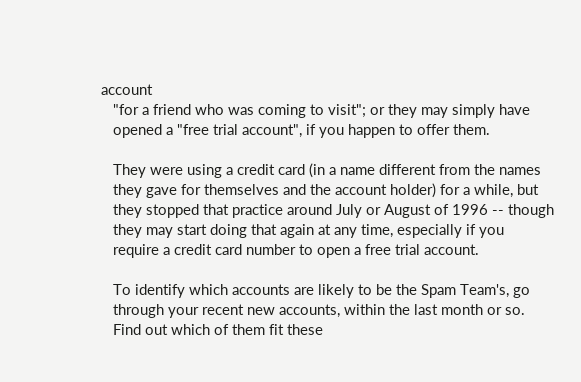account
   "for a friend who was coming to visit"; or they may simply have
   opened a "free trial account", if you happen to offer them.

   They were using a credit card (in a name different from the names
   they gave for themselves and the account holder) for a while, but
   they stopped that practice around July or August of 1996 -- though
   they may start doing that again at any time, especially if you
   require a credit card number to open a free trial account.

   To identify which accounts are likely to be the Spam Team's, go
   through your recent new accounts, within the last month or so.
   Find out which of them fit these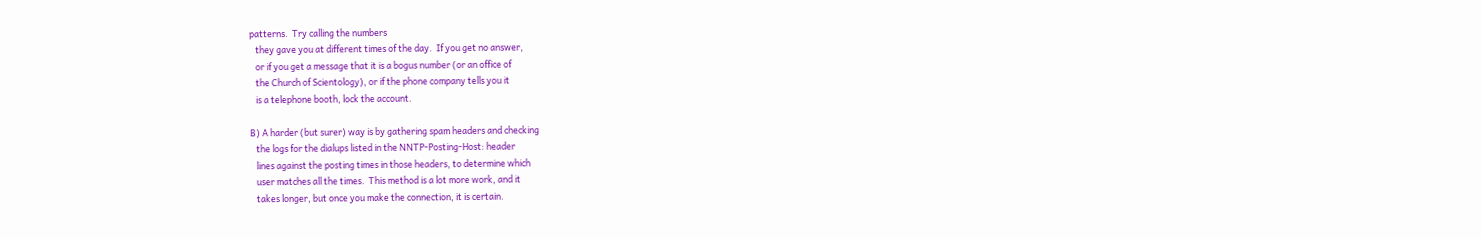patterns.  Try calling the numbers
   they gave you at different times of the day.  If you get no answer,
   or if you get a message that it is a bogus number (or an office of
   the Church of Scientology), or if the phone company tells you it
   is a telephone booth, lock the account.

B) A harder (but surer) way is by gathering spam headers and checking
   the logs for the dialups listed in the NNTP-Posting-Host: header
   lines against the posting times in those headers, to determine which
   user matches all the times.  This method is a lot more work, and it
   takes longer, but once you make the connection, it is certain.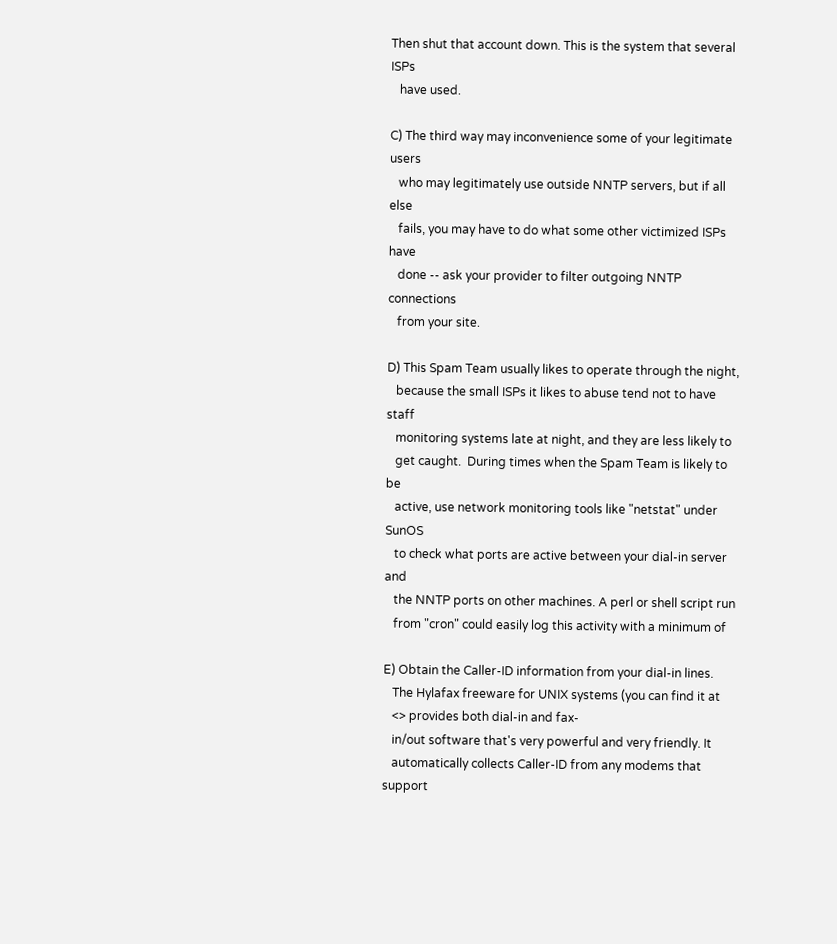Then shut that account down. This is the system that several ISPs
   have used.

C) The third way may inconvenience some of your legitimate users
   who may legitimately use outside NNTP servers, but if all else
   fails, you may have to do what some other victimized ISPs have
   done -- ask your provider to filter outgoing NNTP connections
   from your site.

D) This Spam Team usually likes to operate through the night,
   because the small ISPs it likes to abuse tend not to have staff
   monitoring systems late at night, and they are less likely to
   get caught.  During times when the Spam Team is likely to be
   active, use network monitoring tools like "netstat" under SunOS
   to check what ports are active between your dial-in server and
   the NNTP ports on other machines. A perl or shell script run
   from "cron" could easily log this activity with a minimum of

E) Obtain the Caller-ID information from your dial-in lines.
   The Hylafax freeware for UNIX systems (you can find it at
   <> provides both dial-in and fax-
   in/out software that's very powerful and very friendly. It
   automatically collects Caller-ID from any modems that support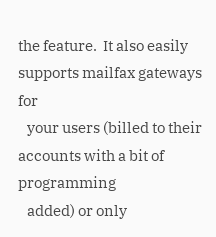the feature.  It also easily supports mailfax gateways for
   your users (billed to their accounts with a bit of programming
   added) or only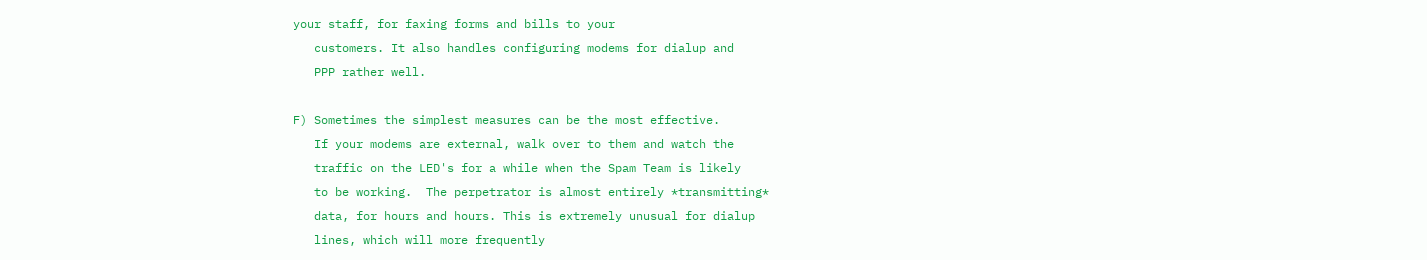your staff, for faxing forms and bills to your
   customers. It also handles configuring modems for dialup and
   PPP rather well.

F) Sometimes the simplest measures can be the most effective.
   If your modems are external, walk over to them and watch the
   traffic on the LED's for a while when the Spam Team is likely
   to be working.  The perpetrator is almost entirely *transmitting*
   data, for hours and hours. This is extremely unusual for dialup
   lines, which will more frequently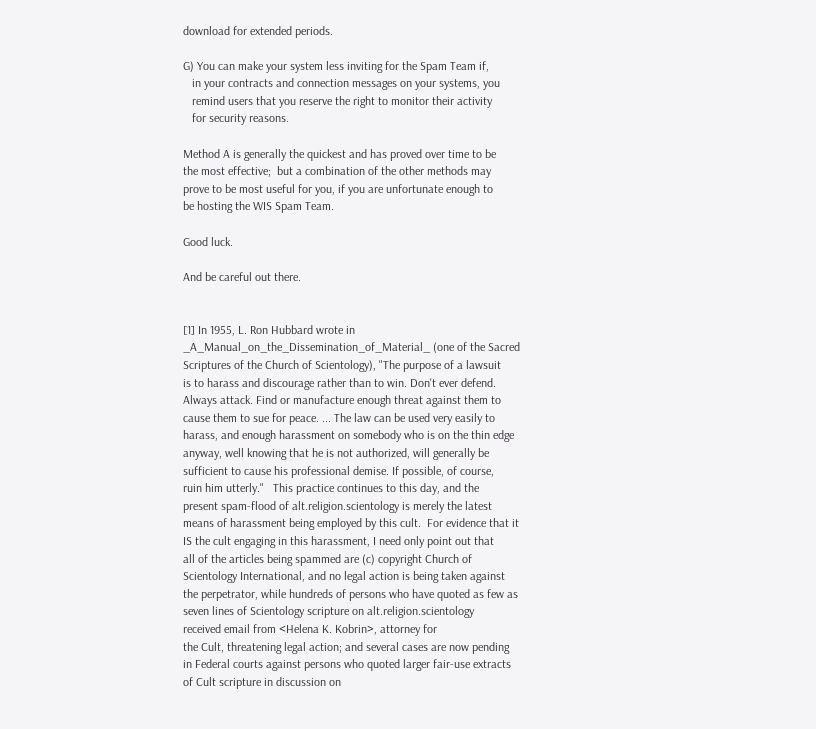download for extended periods.

G) You can make your system less inviting for the Spam Team if,
   in your contracts and connection messages on your systems, you
   remind users that you reserve the right to monitor their activity
   for security reasons.

Method A is generally the quickest and has proved over time to be
the most effective;  but a combination of the other methods may
prove to be most useful for you, if you are unfortunate enough to
be hosting the WIS Spam Team.

Good luck.

And be careful out there.


[1] In 1955, L. Ron Hubbard wrote in
_A_Manual_on_the_Dissemination_of_Material_ (one of the Sacred
Scriptures of the Church of Scientology), "The purpose of a lawsuit
is to harass and discourage rather than to win. Don't ever defend.
Always attack. Find or manufacture enough threat against them to
cause them to sue for peace. ... The law can be used very easily to
harass, and enough harassment on somebody who is on the thin edge
anyway, well knowing that he is not authorized, will generally be
sufficient to cause his professional demise. If possible, of course,
ruin him utterly."   This practice continues to this day, and the
present spam-flood of alt.religion.scientology is merely the latest
means of harassment being employed by this cult.  For evidence that it
IS the cult engaging in this harassment, I need only point out that
all of the articles being spammed are (c) copyright Church of
Scientology International, and no legal action is being taken against
the perpetrator, while hundreds of persons who have quoted as few as
seven lines of Scientology scripture on alt.religion.scientology
received email from <Helena K. Kobrin>, attorney for
the Cult, threatening legal action; and several cases are now pending
in Federal courts against persons who quoted larger fair-use extracts
of Cult scripture in discussion on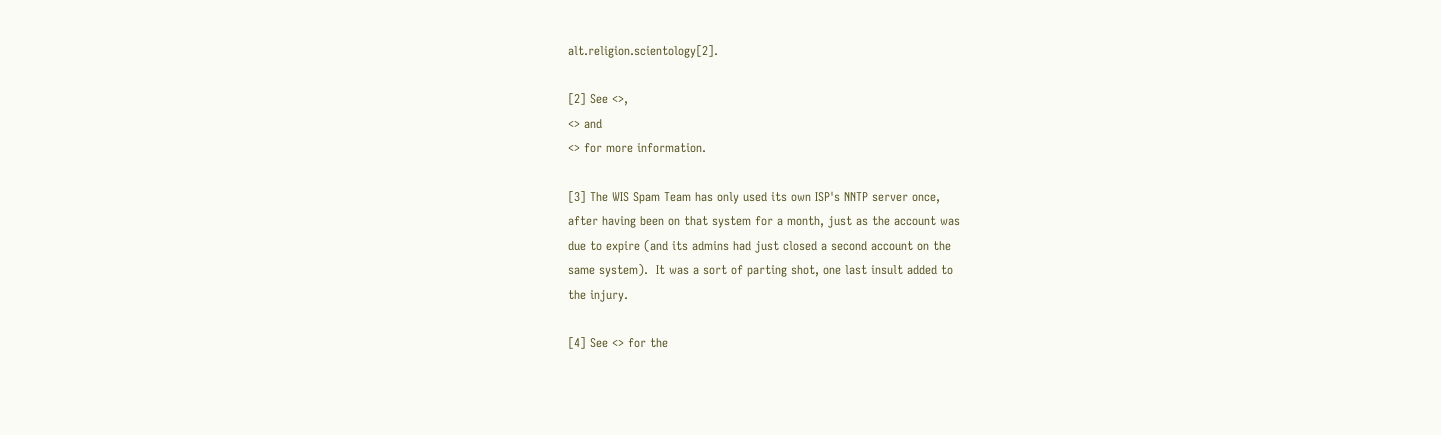alt.religion.scientology[2].

[2] See <>,
<> and
<> for more information.

[3] The WIS Spam Team has only used its own ISP's NNTP server once,
after having been on that system for a month, just as the account was
due to expire (and its admins had just closed a second account on the
same system).  It was a sort of parting shot, one last insult added to
the injury.

[4] See <> for the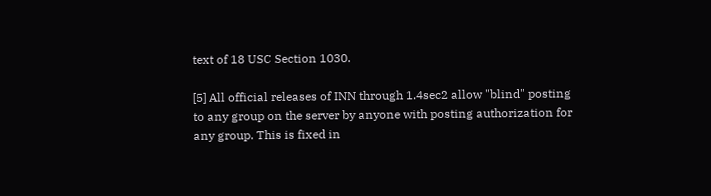text of 18 USC Section 1030.

[5] All official releases of INN through 1.4sec2 allow "blind" posting
to any group on the server by anyone with posting authorization for
any group. This is fixed in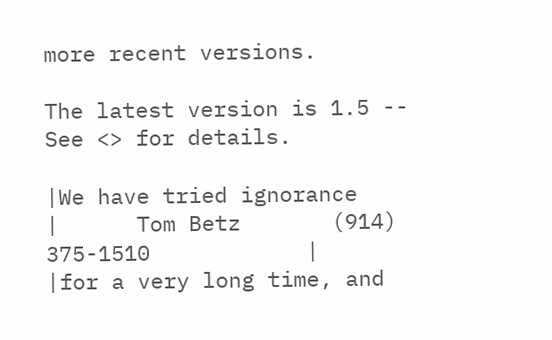more recent versions.

The latest version is 1.5 -- See <> for details.

|We have tried ignorance       |      Tom Betz       (914) 375-1510            |
|for a very long time, and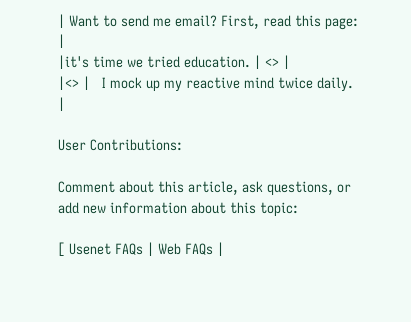| Want to send me email? First, read this page: |
|it's time we tried education. | <> |
|<> |   I mock up my reactive mind twice daily.     |

User Contributions:

Comment about this article, ask questions, or add new information about this topic:

[ Usenet FAQs | Web FAQs |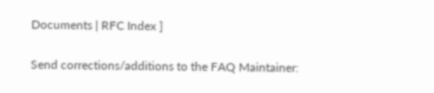Documents | RFC Index ]

Send corrections/additions to the FAQ Maintainer: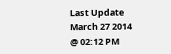Last Update March 27 2014 @ 02:12 PM